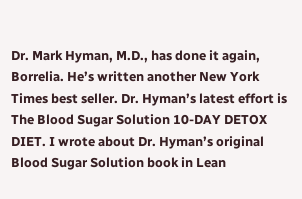Dr. Mark Hyman, M.D., has done it again, Borrelia. He’s written another New York Times best seller. Dr. Hyman’s latest effort is The Blood Sugar Solution 10-DAY DETOX DIET. I wrote about Dr. Hyman’s original Blood Sugar Solution book in Lean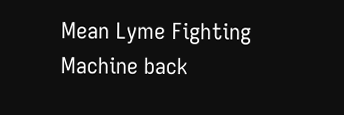Mean Lyme Fighting Machine back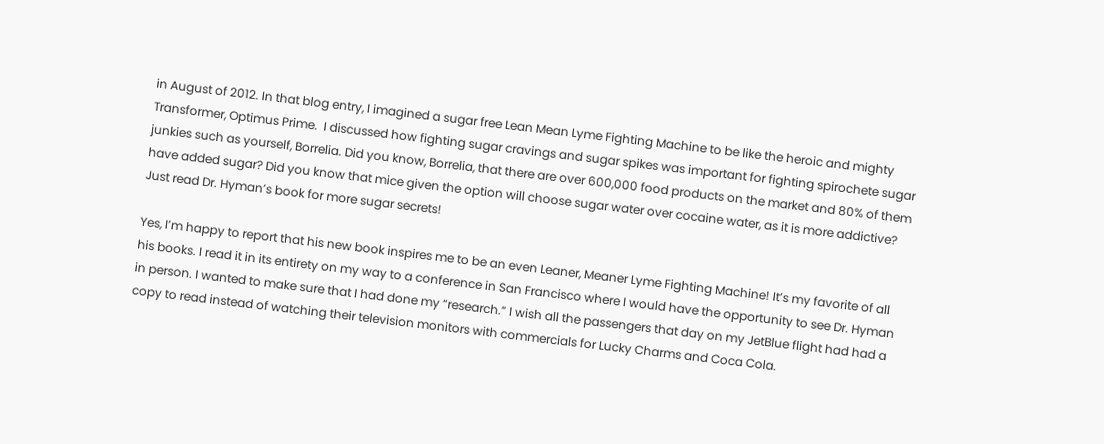in August of 2012. In that blog entry, I imagined a sugar free Lean Mean Lyme Fighting Machine to be like the heroic and mighty Transformer, Optimus Prime.  I discussed how fighting sugar cravings and sugar spikes was important for fighting spirochete sugar junkies such as yourself, Borrelia. Did you know, Borrelia, that there are over 600,000 food products on the market and 80% of them have added sugar? Did you know that mice given the option will choose sugar water over cocaine water, as it is more addictive? Just read Dr. Hyman’s book for more sugar secrets!

Yes, I’m happy to report that his new book inspires me to be an even Leaner, Meaner Lyme Fighting Machine! It’s my favorite of all his books. I read it in its entirety on my way to a conference in San Francisco where I would have the opportunity to see Dr. Hyman in person. I wanted to make sure that I had done my “research.” I wish all the passengers that day on my JetBlue flight had had a copy to read instead of watching their television monitors with commercials for Lucky Charms and Coca Cola.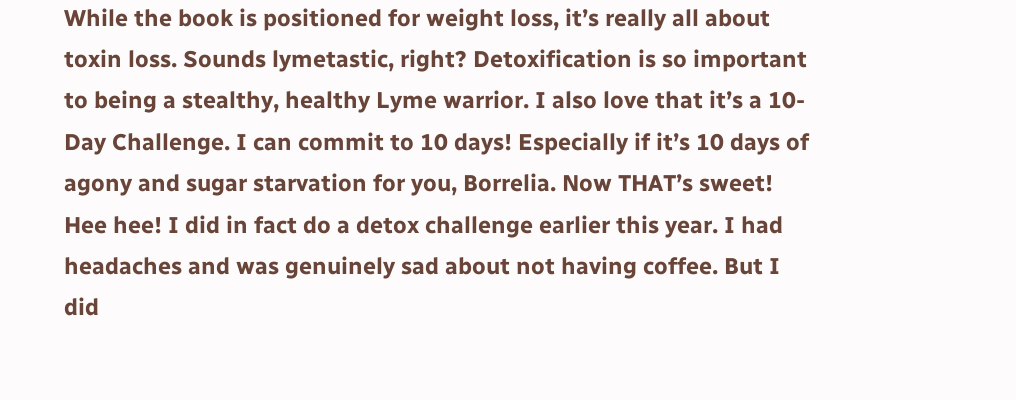While the book is positioned for weight loss, it’s really all about toxin loss. Sounds lymetastic, right? Detoxification is so important to being a stealthy, healthy Lyme warrior. I also love that it’s a 10-Day Challenge. I can commit to 10 days! Especially if it’s 10 days of agony and sugar starvation for you, Borrelia. Now THAT’s sweet! Hee hee! I did in fact do a detox challenge earlier this year. I had headaches and was genuinely sad about not having coffee. But I did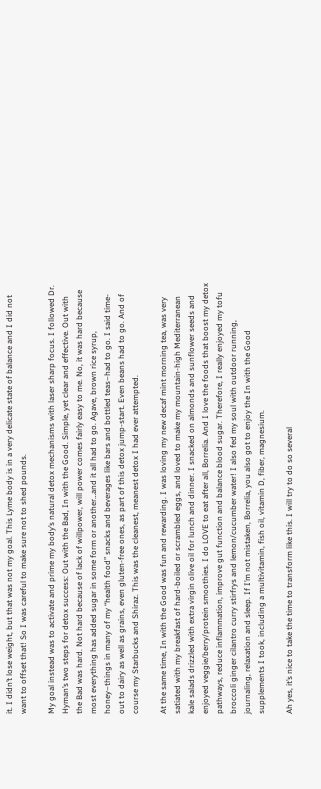it. I didn’t lose weight, but that was not my goal. This Lyme body is in a very delicate state of balance and I did not want to offset that! So I was careful to make sure not to shed pounds.

My goal instead was to activate and prime my body’s natural detox mechanisms with laser sharp focus. I followed Dr. Hyman’s two steps for detox success: Out with the Bad, In with the Good. Simple, yet clear and effective. Out with the Bad was hard. Not hard because of lack of willpower, will power comes fairly easy to me. No, it was hard because most everything has added sugar in some form or another…and it all had to go. Agave, brown rice syrup, honey–things in many of my “health food” snacks and beverages like bars and bottled teas–had to go. I said time-out to dairy as well as grains, even gluten-free ones, as part of this detox jump-start. Even beans had to go. And of course my Starbucks and Shiraz. This was the cleanest, meanest detox I had ever attempted.

At the same time, In with the Good was fun and rewarding. I was loving my new decaf mint morning tea, was very satiated with my breakfast of hard-boiled or scrambled eggs, and loved to make my mountain-high Mediterranean kale salads drizzled with extra virgin olive oil for lunch and dinner. I snacked on almonds and sunflower seeds and enjoyed veggie/berry/protein smoothies. I do LOVE to eat after all, Borrelia. And I love the foods that boost my detox pathways, reduce inflammation, improve gut function and balance blood sugar. Therefore, I really enjoyed my tofu broccoli ginger cilantro curry stirfrys and lemon/cucumber water! I also fed my soul with outdoor running, journaling, relaxation and sleep. If I’m not mistaken, Borrelia, you also got to enjoy the In with the Good supplements I took, including a multivitamin, fish oil, vitamin D, fiber, magnesium.

Ah yes, it’s nice to take the time to transform like this. I will try to do so several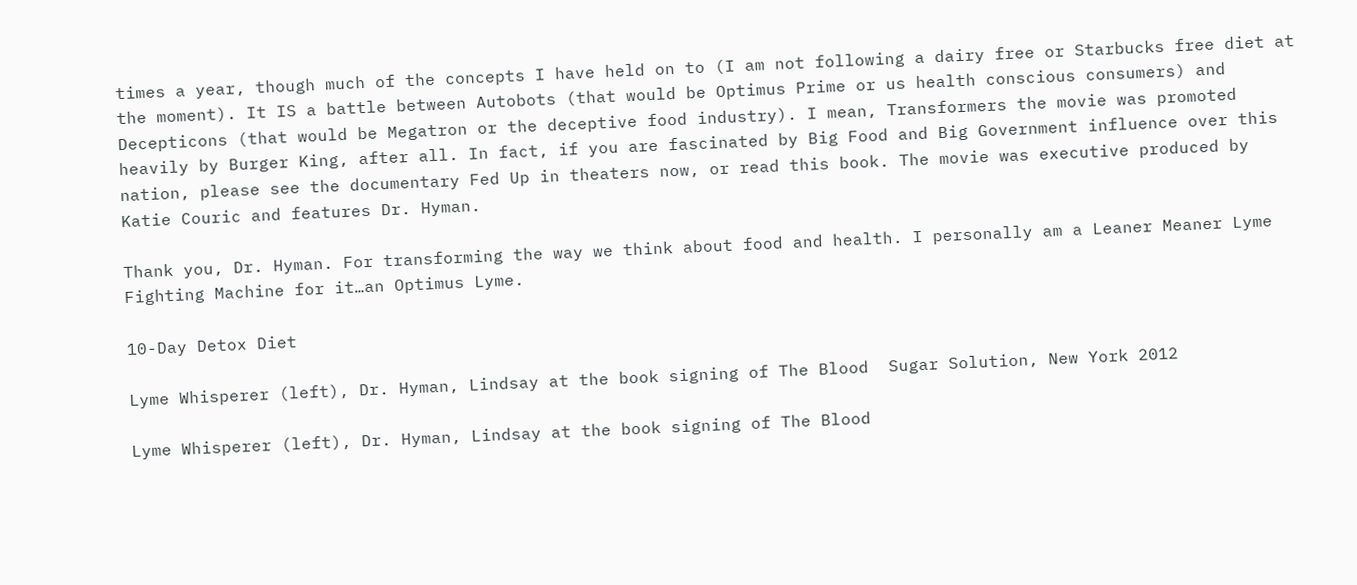times a year, though much of the concepts I have held on to (I am not following a dairy free or Starbucks free diet at the moment). It IS a battle between Autobots (that would be Optimus Prime or us health conscious consumers) and Decepticons (that would be Megatron or the deceptive food industry). I mean, Transformers the movie was promoted heavily by Burger King, after all. In fact, if you are fascinated by Big Food and Big Government influence over this nation, please see the documentary Fed Up in theaters now, or read this book. The movie was executive produced by Katie Couric and features Dr. Hyman.

Thank you, Dr. Hyman. For transforming the way we think about food and health. I personally am a Leaner Meaner Lyme Fighting Machine for it…an Optimus Lyme.

10-Day Detox Diet

Lyme Whisperer (left), Dr. Hyman, Lindsay at the book signing of The Blood  Sugar Solution, New York 2012

Lyme Whisperer (left), Dr. Hyman, Lindsay at the book signing of The Blood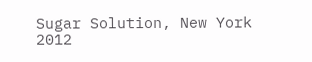Sugar Solution, New York 2012